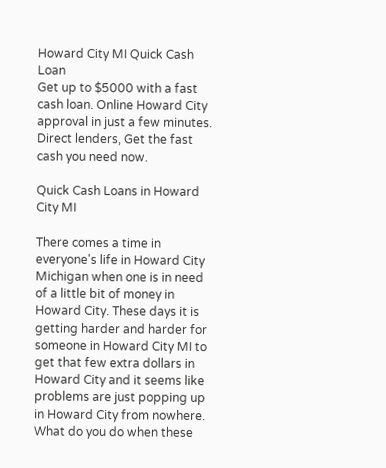Howard City MI Quick Cash Loan
Get up to $5000 with a fast cash loan. Online Howard City approval in just a few minutes. Direct lenders, Get the fast cash you need now.

Quick Cash Loans in Howard City MI

There comes a time in everyone's life in Howard City Michigan when one is in need of a little bit of money in Howard City. These days it is getting harder and harder for someone in Howard City MI to get that few extra dollars in Howard City and it seems like problems are just popping up in Howard City from nowhere. What do you do when these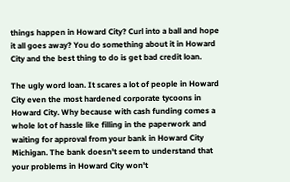things happen in Howard City? Curl into a ball and hope it all goes away? You do something about it in Howard City and the best thing to do is get bad credit loan.

The ugly word loan. It scares a lot of people in Howard City even the most hardened corporate tycoons in Howard City. Why because with cash funding comes a whole lot of hassle like filling in the paperwork and waiting for approval from your bank in Howard City Michigan. The bank doesn't seem to understand that your problems in Howard City won't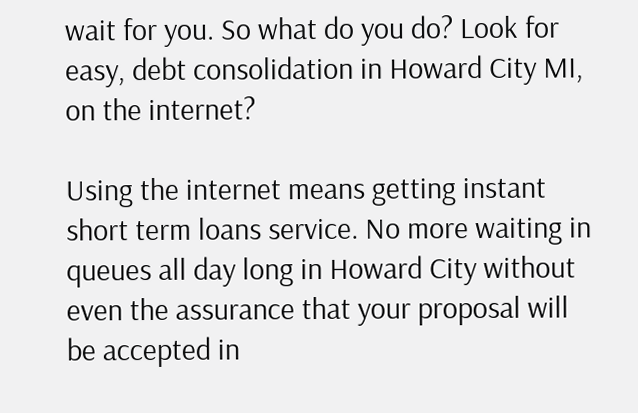wait for you. So what do you do? Look for easy, debt consolidation in Howard City MI, on the internet?

Using the internet means getting instant short term loans service. No more waiting in queues all day long in Howard City without even the assurance that your proposal will be accepted in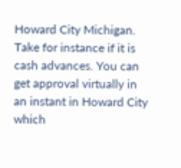Howard City Michigan. Take for instance if it is cash advances. You can get approval virtually in an instant in Howard City which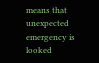means that unexpected emergency is looked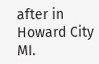after in Howard City MI.